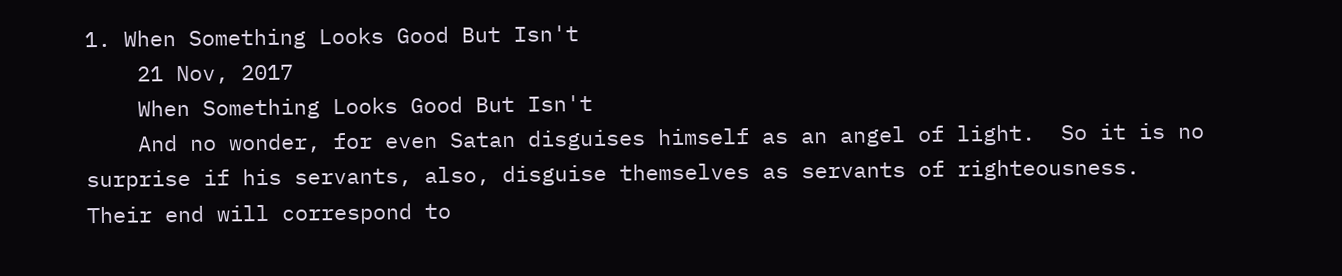1. When Something Looks Good But Isn't
    21 Nov, 2017
    When Something Looks Good But Isn't
    And no wonder, for even Satan disguises himself as an angel of light.  So it is no surprise if his servants, also, disguise themselves as servants of righteousness. Their end will correspond to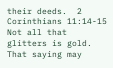their deeds.  2 Corinthians 11:14-15 Not all that glitters is gold. That saying may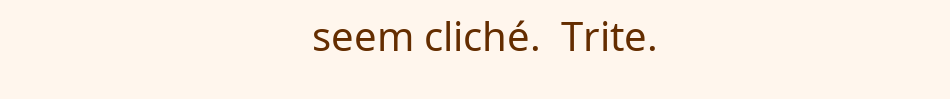seem cliché.  Trite.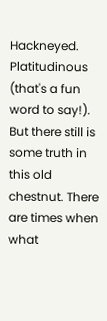Hackneyed.  Platitudinous (that's a fun word to say!).  But there still is some truth in this old chestnut. There are times when what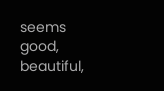seems good, beautiful,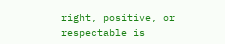right, positive, or respectable is